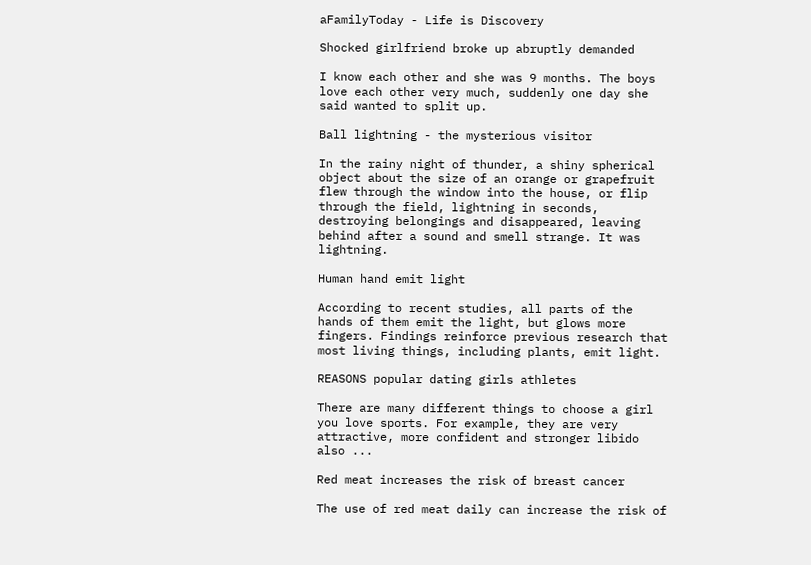aFamilyToday - Life is Discovery

Shocked girlfriend broke up abruptly demanded

I know each other and she was 9 months. The boys love each other very much, suddenly one day she said wanted to split up.

Ball lightning - the mysterious visitor

In the rainy night of thunder, a shiny spherical object about the size of an orange or grapefruit flew through the window into the house, or flip through the field, lightning in seconds, destroying belongings and disappeared, leaving behind after a sound and smell strange. It was lightning.

Human hand emit light

According to recent studies, all parts of the hands of them emit the light, but glows more fingers. Findings reinforce previous research that most living things, including plants, emit light.

REASONS popular dating girls athletes

There are many different things to choose a girl you love sports. For example, they are very attractive, more confident and stronger libido also ...

Red meat increases the risk of breast cancer

The use of red meat daily can increase the risk of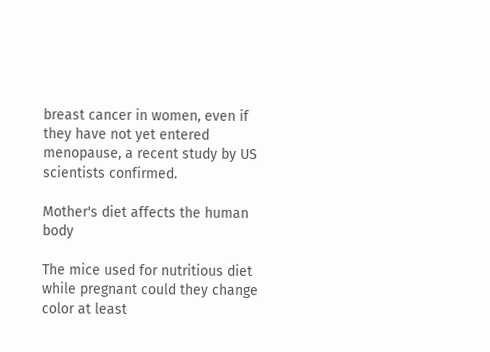breast cancer in women, even if they have not yet entered menopause, a recent study by US scientists confirmed.

Mother's diet affects the human body

The mice used for nutritious diet while pregnant could they change color at least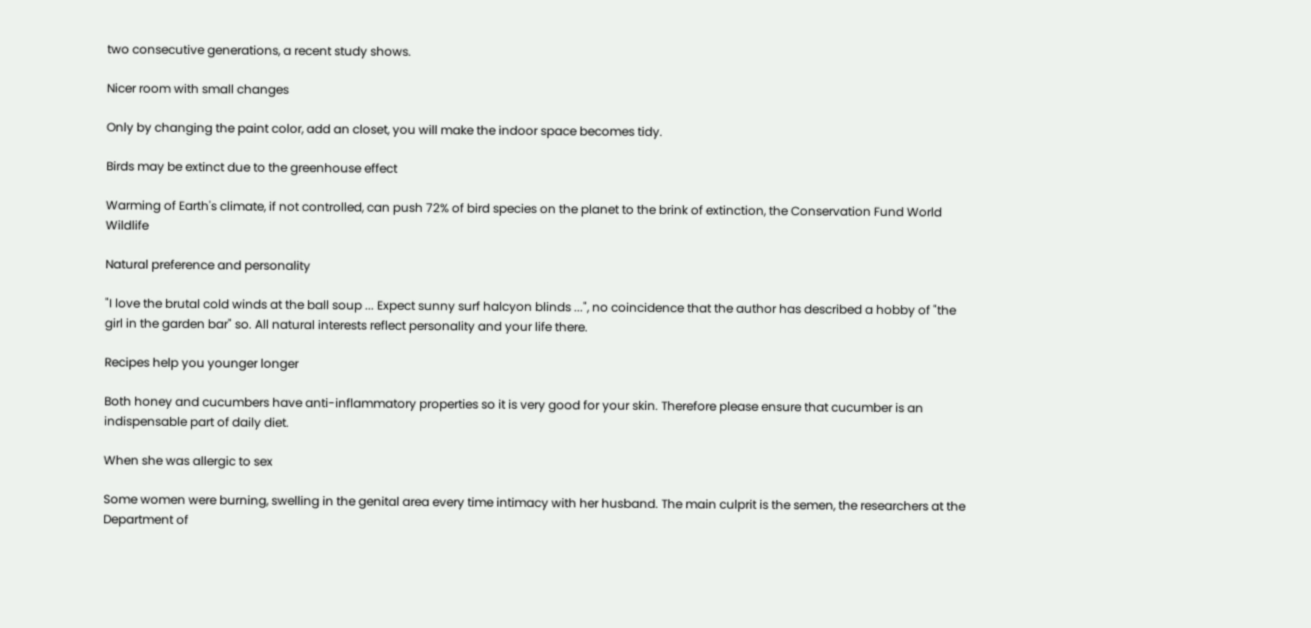two consecutive generations, a recent study shows.

Nicer room with small changes

Only by changing the paint color, add an closet, you will make the indoor space becomes tidy.

Birds may be extinct due to the greenhouse effect

Warming of Earth's climate, if not controlled, can push 72% of bird species on the planet to the brink of extinction, the Conservation Fund World Wildlife

Natural preference and personality

"I love the brutal cold winds at the ball soup ... Expect sunny surf halcyon blinds ...", no coincidence that the author has described a hobby of "the girl in the garden bar" so. All natural interests reflect personality and your life there.

Recipes help you younger longer

Both honey and cucumbers have anti-inflammatory properties so it is very good for your skin. Therefore please ensure that cucumber is an indispensable part of daily diet.

When she was allergic to sex

Some women were burning, swelling in the genital area every time intimacy with her husband. The main culprit is the semen, the researchers at the Department of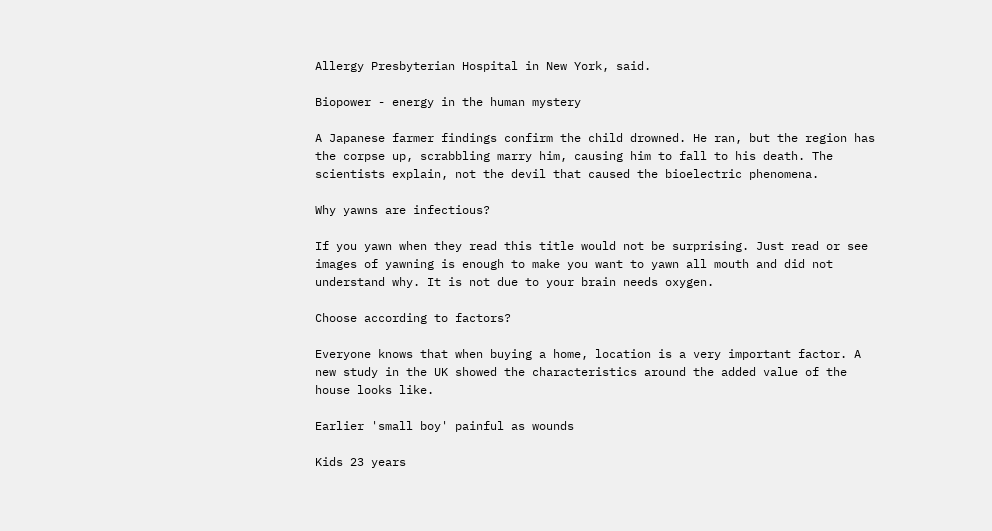Allergy Presbyterian Hospital in New York, said.

Biopower - energy in the human mystery

A Japanese farmer findings confirm the child drowned. He ran, but the region has the corpse up, scrabbling marry him, causing him to fall to his death. The scientists explain, not the devil that caused the bioelectric phenomena.

Why yawns are infectious?

If you yawn when they read this title would not be surprising. Just read or see images of yawning is enough to make you want to yawn all mouth and did not understand why. It is not due to your brain needs oxygen.

Choose according to factors?

Everyone knows that when buying a home, location is a very important factor. A new study in the UK showed the characteristics around the added value of the house looks like.

Earlier 'small boy' painful as wounds

Kids 23 years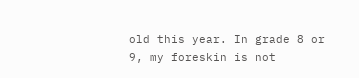old this year. In grade 8 or 9, my foreskin is not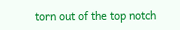torn out of the top notch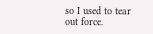so I used to tear out force.